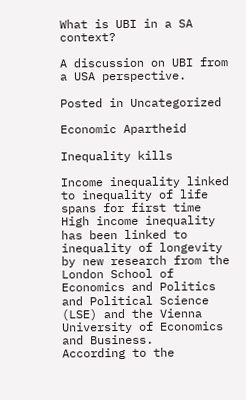What is UBI in a SA context?

A discussion on UBI from a USA perspective.

Posted in Uncategorized

Economic Apartheid

Inequality kills

Income inequality linked to inequality of life spans for first time
High income inequality has been linked to inequality of longevity by new research from the London School of Economics and Politics and Political Science (LSE) and the Vienna University of Economics and Business.
According to the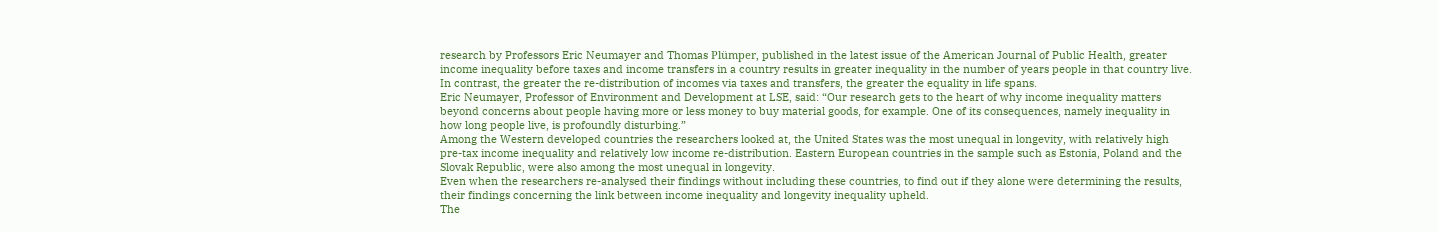research by Professors Eric Neumayer and Thomas Plümper, published in the latest issue of the American Journal of Public Health, greater income inequality before taxes and income transfers in a country results in greater inequality in the number of years people in that country live. In contrast, the greater the re-distribution of incomes via taxes and transfers, the greater the equality in life spans.
Eric Neumayer, Professor of Environment and Development at LSE, said: “Our research gets to the heart of why income inequality matters beyond concerns about people having more or less money to buy material goods, for example. One of its consequences, namely inequality in how long people live, is profoundly disturbing.”
Among the Western developed countries the researchers looked at, the United States was the most unequal in longevity, with relatively high pre-tax income inequality and relatively low income re-distribution. Eastern European countries in the sample such as Estonia, Poland and the Slovak Republic, were also among the most unequal in longevity.
Even when the researchers re-analysed their findings without including these countries, to find out if they alone were determining the results, their findings concerning the link between income inequality and longevity inequality upheld.
The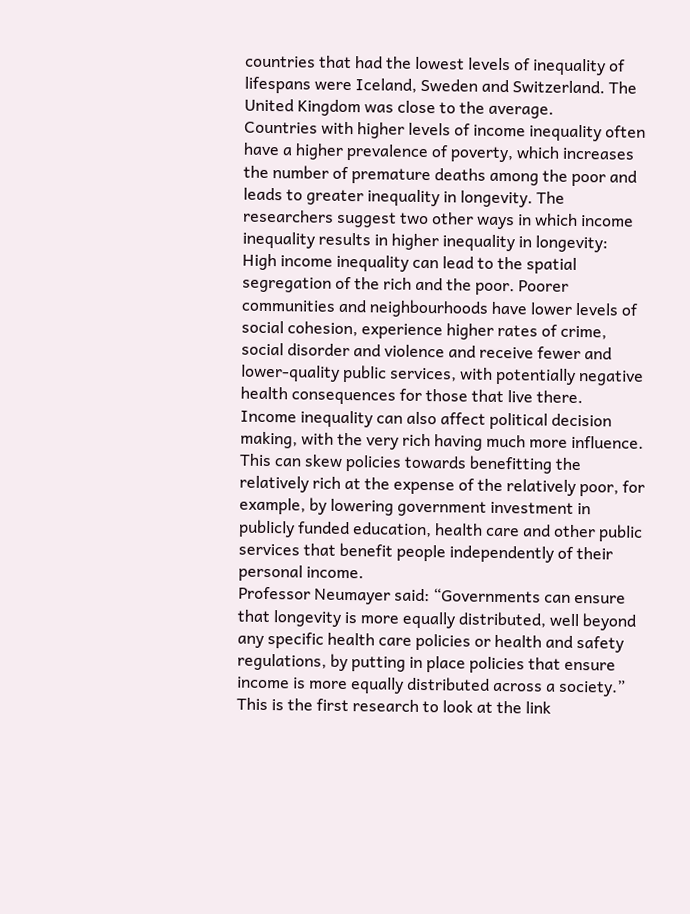countries that had the lowest levels of inequality of lifespans were Iceland, Sweden and Switzerland. The United Kingdom was close to the average.
Countries with higher levels of income inequality often have a higher prevalence of poverty, which increases the number of premature deaths among the poor and leads to greater inequality in longevity. The researchers suggest two other ways in which income inequality results in higher inequality in longevity:
High income inequality can lead to the spatial segregation of the rich and the poor. Poorer communities and neighbourhoods have lower levels of social cohesion, experience higher rates of crime, social disorder and violence and receive fewer and lower-quality public services, with potentially negative health consequences for those that live there.
Income inequality can also affect political decision making, with the very rich having much more influence. This can skew policies towards benefitting the relatively rich at the expense of the relatively poor, for example, by lowering government investment in publicly funded education, health care and other public services that benefit people independently of their personal income.
Professor Neumayer said: “Governments can ensure that longevity is more equally distributed, well beyond any specific health care policies or health and safety regulations, by putting in place policies that ensure income is more equally distributed across a society.”
This is the first research to look at the link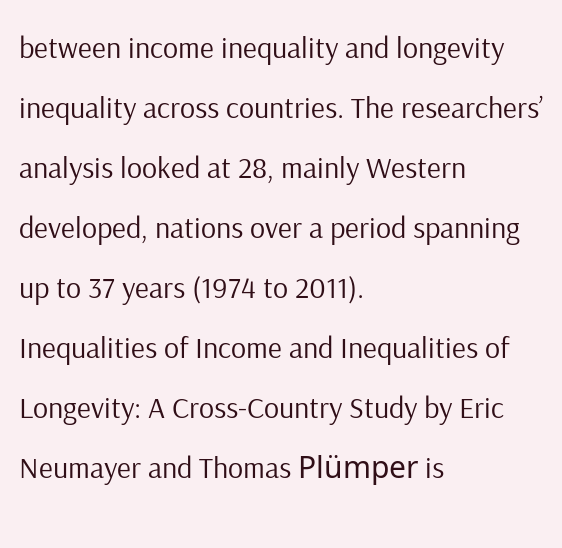between income inequality and longevity inequality across countries. The researchers’ analysis looked at 28, mainly Western developed, nations over a period spanning up to 37 years (1974 to 2011).
Inequalities of Income and Inequalities of Longevity: A Cross-Country Study by Eric Neumayer and Thomas Plümper is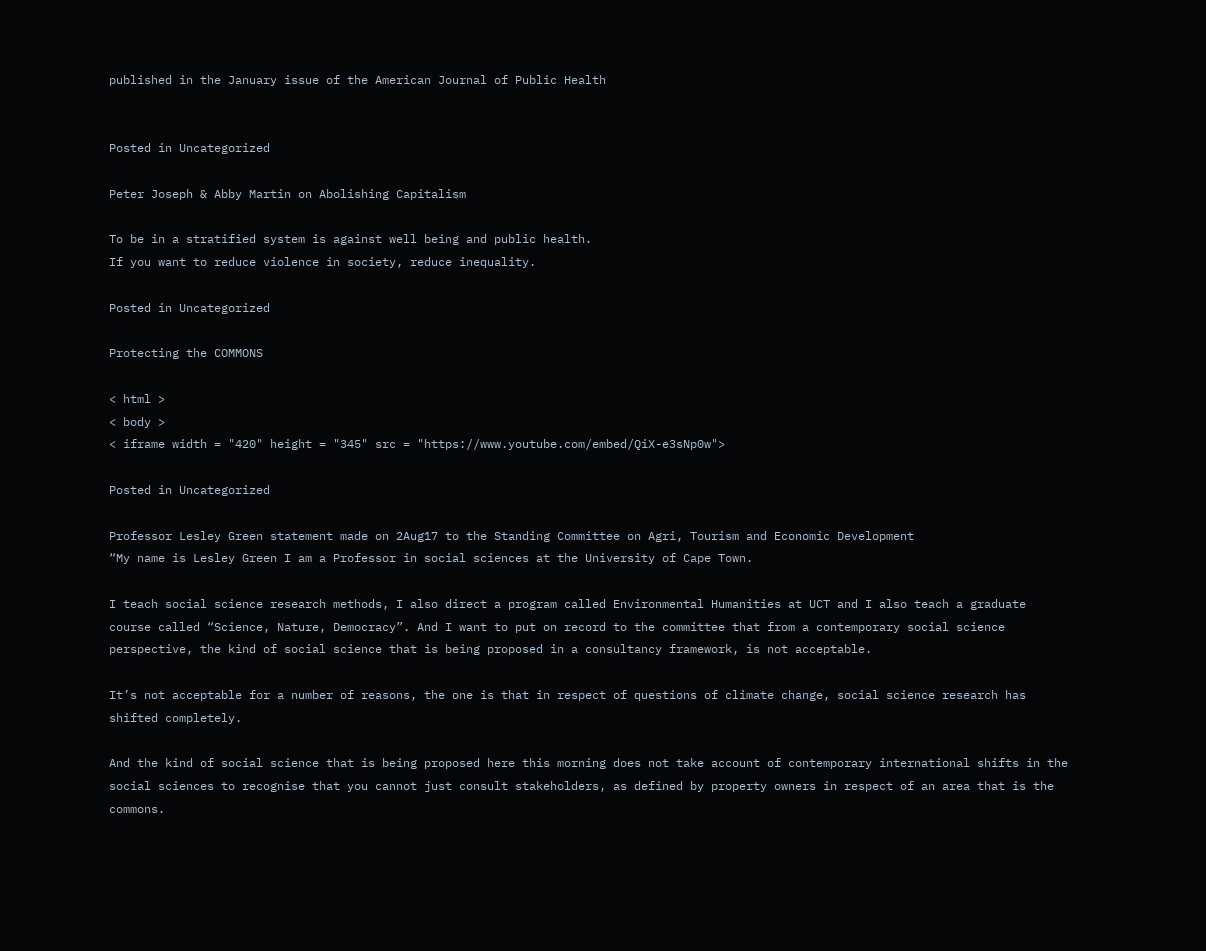published in the January issue of the American Journal of Public Health


Posted in Uncategorized

Peter Joseph & Abby Martin on Abolishing Capitalism

To be in a stratified system is against well being and public health.
If you want to reduce violence in society, reduce inequality.

Posted in Uncategorized

Protecting the COMMONS

< html >
< body >
< iframe width = "420" height = "345" src = "https://www.youtube.com/embed/QiX-e3sNp0w">

Posted in Uncategorized

Professor Lesley Green statement made on 2Aug17 to the Standing Committee on Agri, Tourism and Economic Development
“My name is Lesley Green I am a Professor in social sciences at the University of Cape Town.

I teach social science research methods, I also direct a program called Environmental Humanities at UCT and I also teach a graduate course called “Science, Nature, Democracy”. And I want to put on record to the committee that from a contemporary social science perspective, the kind of social science that is being proposed in a consultancy framework, is not acceptable.

It’s not acceptable for a number of reasons, the one is that in respect of questions of climate change, social science research has shifted completely.

And the kind of social science that is being proposed here this morning does not take account of contemporary international shifts in the social sciences to recognise that you cannot just consult stakeholders, as defined by property owners in respect of an area that is the commons.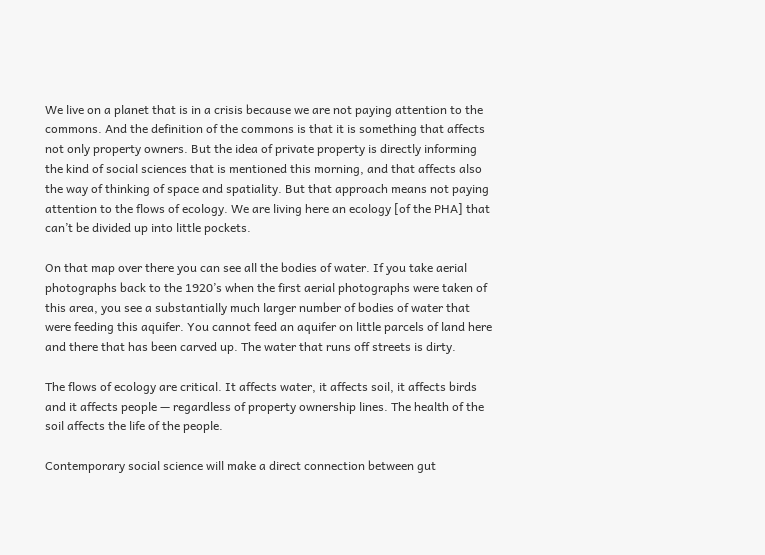We live on a planet that is in a crisis because we are not paying attention to the commons. And the definition of the commons is that it is something that affects not only property owners. But the idea of private property is directly informing the kind of social sciences that is mentioned this morning, and that affects also the way of thinking of space and spatiality. But that approach means not paying attention to the flows of ecology. We are living here an ecology [of the PHA] that can’t be divided up into little pockets.

On that map over there you can see all the bodies of water. If you take aerial photographs back to the 1920’s when the first aerial photographs were taken of this area, you see a substantially much larger number of bodies of water that were feeding this aquifer. You cannot feed an aquifer on little parcels of land here and there that has been carved up. The water that runs off streets is dirty.

The flows of ecology are critical. It affects water, it affects soil, it affects birds and it affects people — regardless of property ownership lines. The health of the soil affects the life of the people.

Contemporary social science will make a direct connection between gut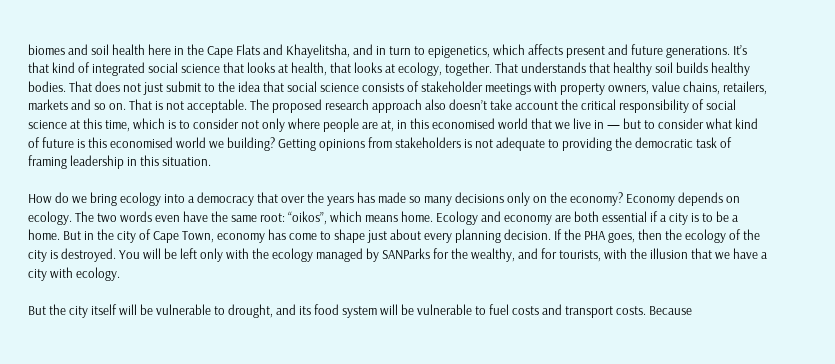biomes and soil health here in the Cape Flats and Khayelitsha, and in turn to epigenetics, which affects present and future generations. It’s that kind of integrated social science that looks at health, that looks at ecology, together. That understands that healthy soil builds healthy bodies. That does not just submit to the idea that social science consists of stakeholder meetings with property owners, value chains, retailers, markets and so on. That is not acceptable. The proposed research approach also doesn’t take account the critical responsibility of social science at this time, which is to consider not only where people are at, in this economised world that we live in — but to consider what kind of future is this economised world we building? Getting opinions from stakeholders is not adequate to providing the democratic task of framing leadership in this situation.

How do we bring ecology into a democracy that over the years has made so many decisions only on the economy? Economy depends on ecology. The two words even have the same root: “oikos”, which means home. Ecology and economy are both essential if a city is to be a home. But in the city of Cape Town, economy has come to shape just about every planning decision. If the PHA goes, then the ecology of the city is destroyed. You will be left only with the ecology managed by SANParks for the wealthy, and for tourists, with the illusion that we have a city with ecology.

But the city itself will be vulnerable to drought, and its food system will be vulnerable to fuel costs and transport costs. Because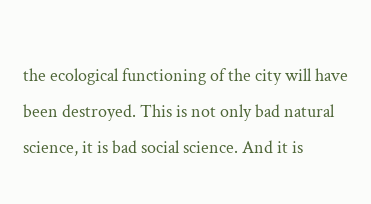the ecological functioning of the city will have been destroyed. This is not only bad natural science, it is bad social science. And it is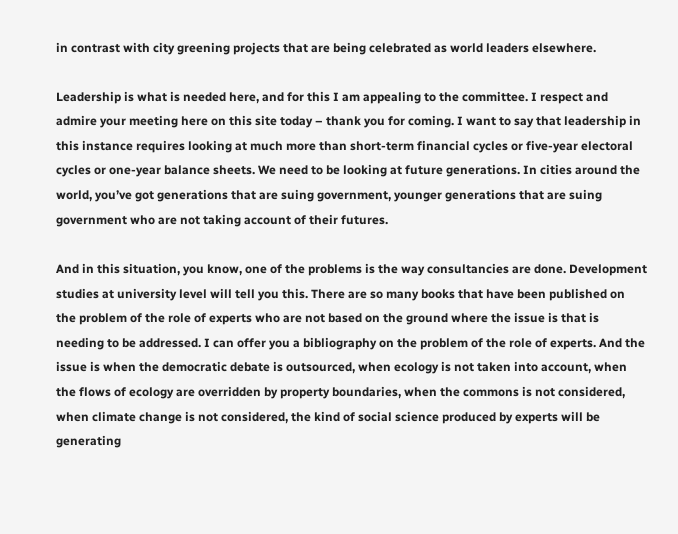in contrast with city greening projects that are being celebrated as world leaders elsewhere.

Leadership is what is needed here, and for this I am appealing to the committee. I respect and admire your meeting here on this site today – thank you for coming. I want to say that leadership in this instance requires looking at much more than short-term financial cycles or five-year electoral cycles or one-year balance sheets. We need to be looking at future generations. In cities around the world, you’ve got generations that are suing government, younger generations that are suing government who are not taking account of their futures.

And in this situation, you know, one of the problems is the way consultancies are done. Development studies at university level will tell you this. There are so many books that have been published on the problem of the role of experts who are not based on the ground where the issue is that is needing to be addressed. I can offer you a bibliography on the problem of the role of experts. And the issue is when the democratic debate is outsourced, when ecology is not taken into account, when the flows of ecology are overridden by property boundaries, when the commons is not considered, when climate change is not considered, the kind of social science produced by experts will be generating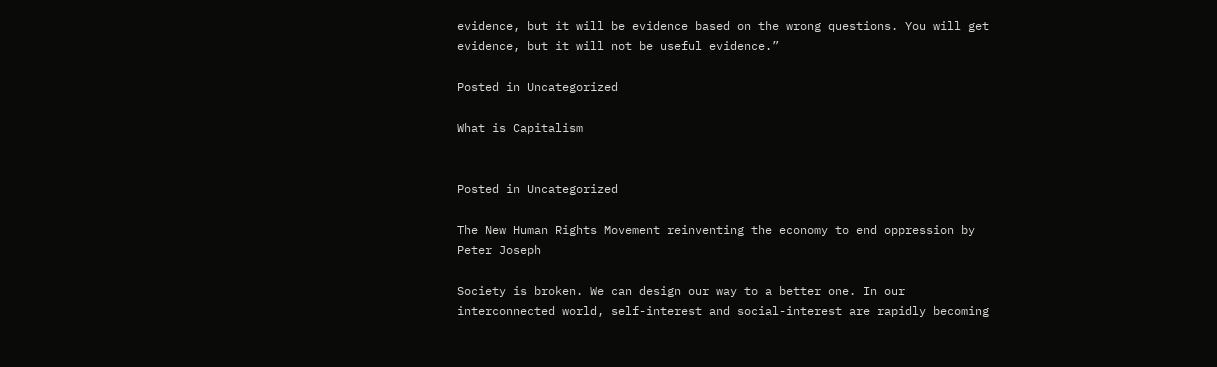evidence, but it will be evidence based on the wrong questions. You will get evidence, but it will not be useful evidence.”

Posted in Uncategorized

What is Capitalism


Posted in Uncategorized

The New Human Rights Movement reinventing the economy to end oppression by Peter Joseph

Society is broken. We can design our way to a better one. In our interconnected world, self-interest and social-interest are rapidly becoming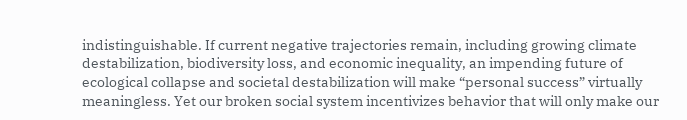indistinguishable. If current negative trajectories remain, including growing climate destabilization, biodiversity loss, and economic inequality, an impending future of ecological collapse and societal destabilization will make “personal success” virtually meaningless. Yet our broken social system incentivizes behavior that will only make our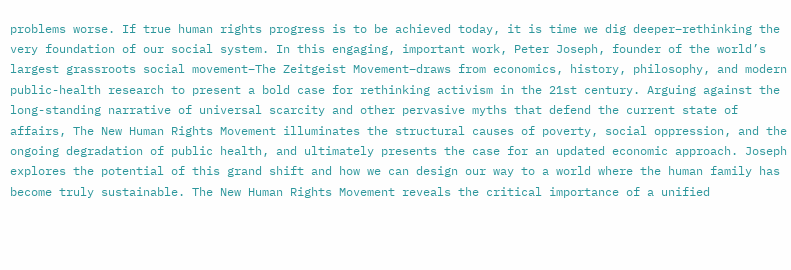problems worse. If true human rights progress is to be achieved today, it is time we dig deeper–rethinking the very foundation of our social system. In this engaging, important work, Peter Joseph, founder of the world’s largest grassroots social movement–The Zeitgeist Movement–draws from economics, history, philosophy, and modern public-health research to present a bold case for rethinking activism in the 21st century. Arguing against the long-standing narrative of universal scarcity and other pervasive myths that defend the current state of affairs, The New Human Rights Movement illuminates the structural causes of poverty, social oppression, and the ongoing degradation of public health, and ultimately presents the case for an updated economic approach. Joseph explores the potential of this grand shift and how we can design our way to a world where the human family has become truly sustainable. The New Human Rights Movement reveals the critical importance of a unified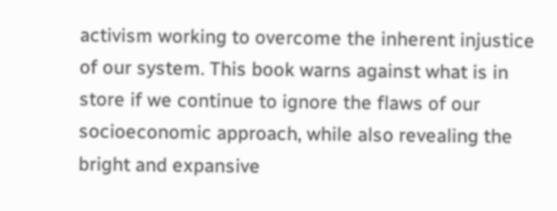activism working to overcome the inherent injustice of our system. This book warns against what is in store if we continue to ignore the flaws of our socioeconomic approach, while also revealing the bright and expansive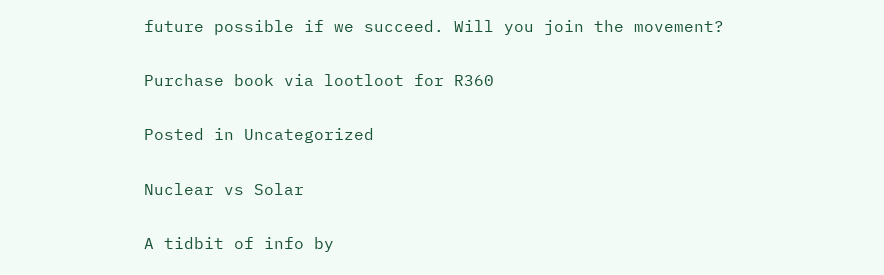future possible if we succeed. Will you join the movement?

Purchase book via lootloot for R360

Posted in Uncategorized

Nuclear vs Solar

A tidbit of info by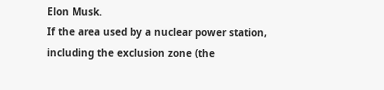Elon Musk.
If the area used by a nuclear power station, including the exclusion zone (the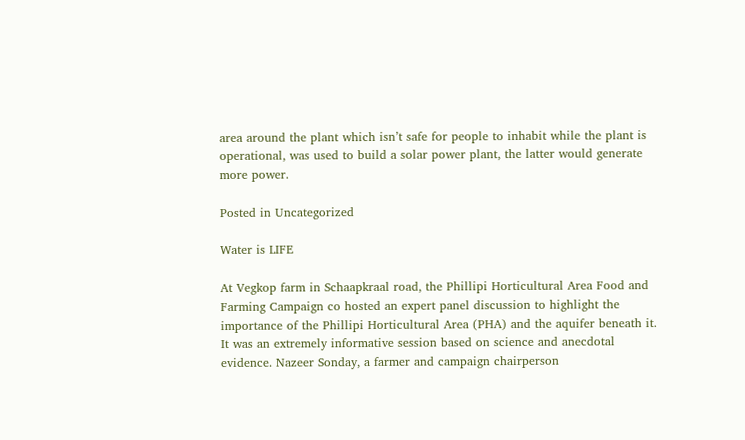area around the plant which isn’t safe for people to inhabit while the plant is operational, was used to build a solar power plant, the latter would generate more power.

Posted in Uncategorized

Water is LIFE

At Vegkop farm in Schaapkraal road, the Phillipi Horticultural Area Food and Farming Campaign co hosted an expert panel discussion to highlight the importance of the Phillipi Horticultural Area (PHA) and the aquifer beneath it. It was an extremely informative session based on science and anecdotal evidence. Nazeer Sonday, a farmer and campaign chairperson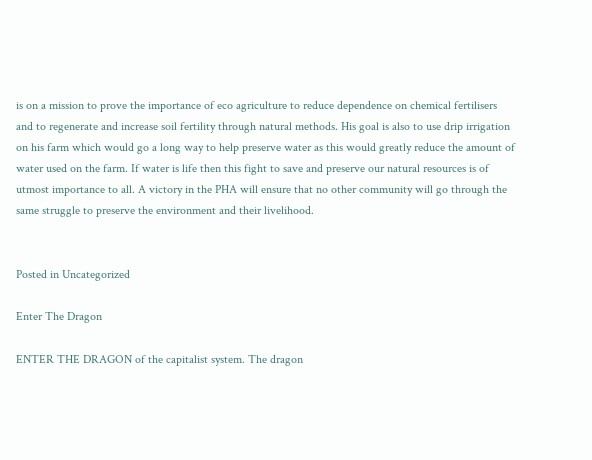is on a mission to prove the importance of eco agriculture to reduce dependence on chemical fertilisers and to regenerate and increase soil fertility through natural methods. His goal is also to use drip irrigation on his farm which would go a long way to help preserve water as this would greatly reduce the amount of water used on the farm. If water is life then this fight to save and preserve our natural resources is of utmost importance to all. A victory in the PHA will ensure that no other community will go through the same struggle to preserve the environment and their livelihood.


Posted in Uncategorized

Enter The Dragon

ENTER THE DRAGON of the capitalist system. The dragon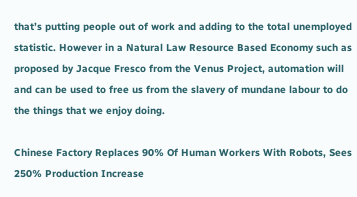that’s putting people out of work and adding to the total unemployed statistic. However in a Natural Law Resource Based Economy such as proposed by Jacque Fresco from the Venus Project, automation will and can be used to free us from the slavery of mundane labour to do the things that we enjoy doing.

Chinese Factory Replaces 90% Of Human Workers With Robots, Sees 250% Production Increase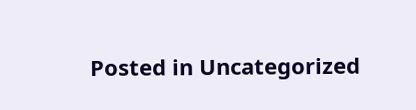Posted in Uncategorized